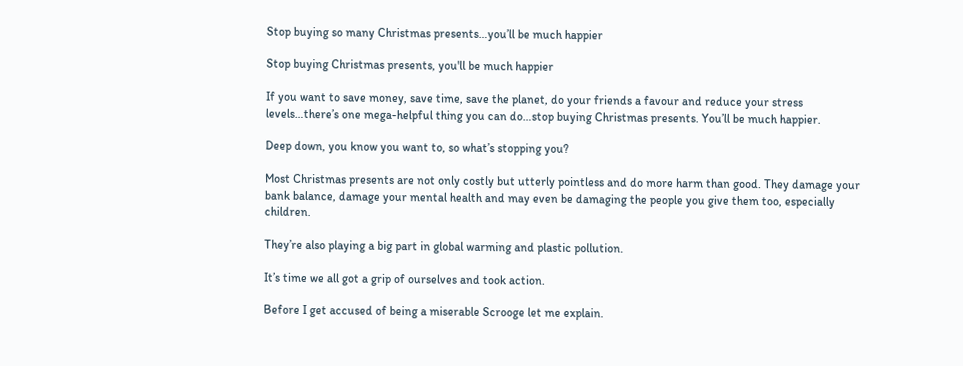Stop buying so many Christmas presents…you’ll be much happier

Stop buying Christmas presents, you'll be much happier

If you want to save money, save time, save the planet, do your friends a favour and reduce your stress levels…there’s one mega-helpful thing you can do…stop buying Christmas presents. You’ll be much happier.

Deep down, you know you want to, so what’s stopping you?

Most Christmas presents are not only costly but utterly pointless and do more harm than good. They damage your bank balance, damage your mental health and may even be damaging the people you give them too, especially children.

They’re also playing a big part in global warming and plastic pollution.

It’s time we all got a grip of ourselves and took action.

Before I get accused of being a miserable Scrooge let me explain.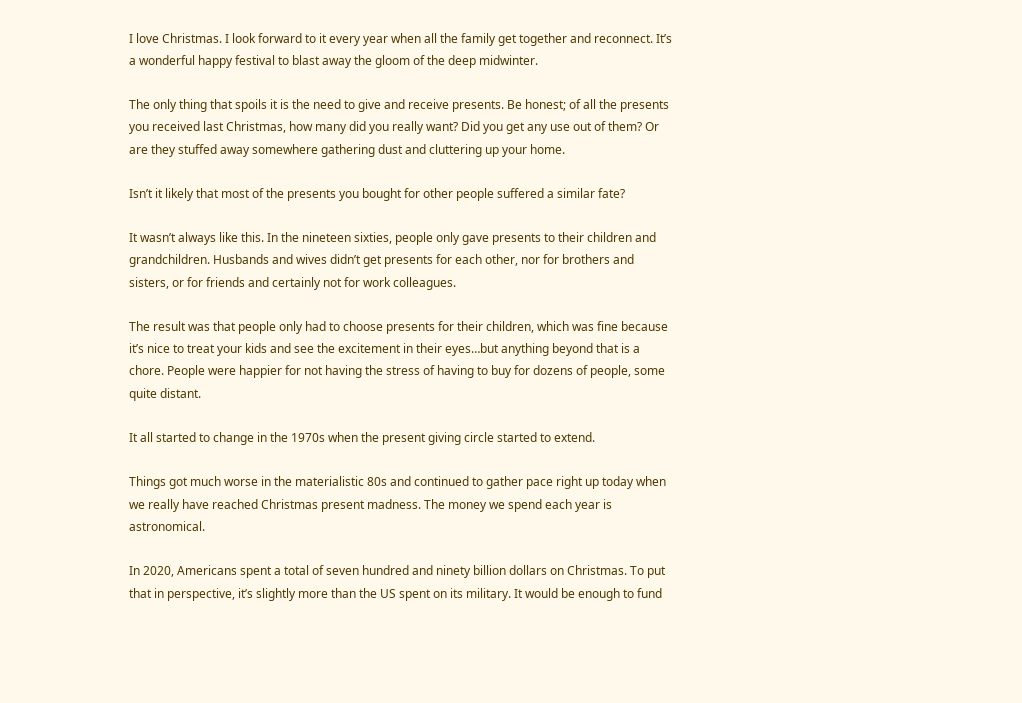I love Christmas. I look forward to it every year when all the family get together and reconnect. It’s a wonderful happy festival to blast away the gloom of the deep midwinter.

The only thing that spoils it is the need to give and receive presents. Be honest; of all the presents you received last Christmas, how many did you really want? Did you get any use out of them? Or are they stuffed away somewhere gathering dust and cluttering up your home.

Isn’t it likely that most of the presents you bought for other people suffered a similar fate?

It wasn’t always like this. In the nineteen sixties, people only gave presents to their children and grandchildren. Husbands and wives didn’t get presents for each other, nor for brothers and sisters, or for friends and certainly not for work colleagues.

The result was that people only had to choose presents for their children, which was fine because it’s nice to treat your kids and see the excitement in their eyes…but anything beyond that is a chore. People were happier for not having the stress of having to buy for dozens of people, some quite distant.

It all started to change in the 1970s when the present giving circle started to extend.

Things got much worse in the materialistic 80s and continued to gather pace right up today when we really have reached Christmas present madness. The money we spend each year is astronomical.

In 2020, Americans spent a total of seven hundred and ninety billion dollars on Christmas. To put that in perspective, it’s slightly more than the US spent on its military. It would be enough to fund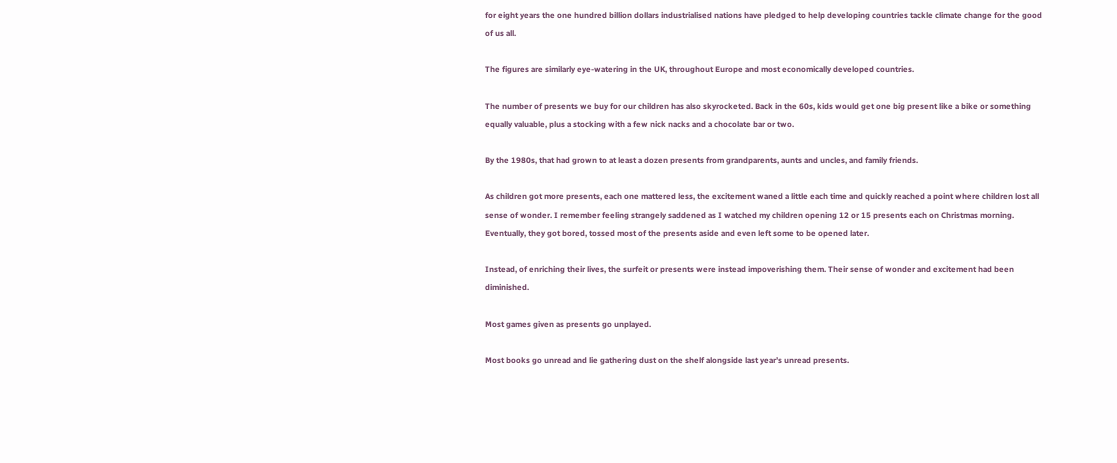for eight years the one hundred billion dollars industrialised nations have pledged to help developing countries tackle climate change for the good of us all.

The figures are similarly eye-watering in the UK, throughout Europe and most economically developed countries.

The number of presents we buy for our children has also skyrocketed. Back in the 60s, kids would get one big present like a bike or something equally valuable, plus a stocking with a few nick nacks and a chocolate bar or two.

By the 1980s, that had grown to at least a dozen presents from grandparents, aunts and uncles, and family friends.

As children got more presents, each one mattered less, the excitement waned a little each time and quickly reached a point where children lost all sense of wonder. I remember feeling strangely saddened as I watched my children opening 12 or 15 presents each on Christmas morning. Eventually, they got bored, tossed most of the presents aside and even left some to be opened later.

Instead, of enriching their lives, the surfeit or presents were instead impoverishing them. Their sense of wonder and excitement had been diminished.

Most games given as presents go unplayed.

Most books go unread and lie gathering dust on the shelf alongside last year’s unread presents.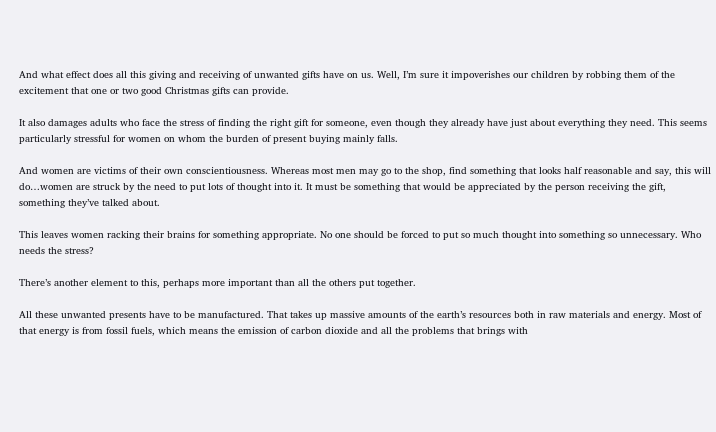And what effect does all this giving and receiving of unwanted gifts have on us. Well, I’m sure it impoverishes our children by robbing them of the excitement that one or two good Christmas gifts can provide.

It also damages adults who face the stress of finding the right gift for someone, even though they already have just about everything they need. This seems particularly stressful for women on whom the burden of present buying mainly falls.

And women are victims of their own conscientiousness. Whereas most men may go to the shop, find something that looks half reasonable and say, this will do…women are struck by the need to put lots of thought into it. It must be something that would be appreciated by the person receiving the gift, something they’ve talked about.

This leaves women racking their brains for something appropriate. No one should be forced to put so much thought into something so unnecessary. Who needs the stress?

There’s another element to this, perhaps more important than all the others put together.

All these unwanted presents have to be manufactured. That takes up massive amounts of the earth’s resources both in raw materials and energy. Most of that energy is from fossil fuels, which means the emission of carbon dioxide and all the problems that brings with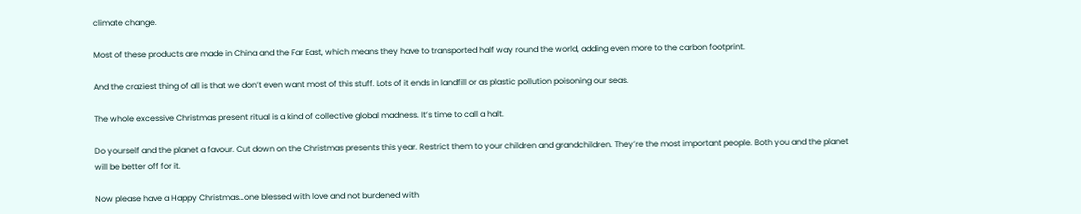climate change.

Most of these products are made in China and the Far East, which means they have to transported half way round the world, adding even more to the carbon footprint.

And the craziest thing of all is that we don’t even want most of this stuff. Lots of it ends in landfill or as plastic pollution poisoning our seas.

The whole excessive Christmas present ritual is a kind of collective global madness. It’s time to call a halt.

Do yourself and the planet a favour. Cut down on the Christmas presents this year. Restrict them to your children and grandchildren. They’re the most important people. Both you and the planet will be better off for it.

Now please have a Happy Christmas…one blessed with love and not burdened with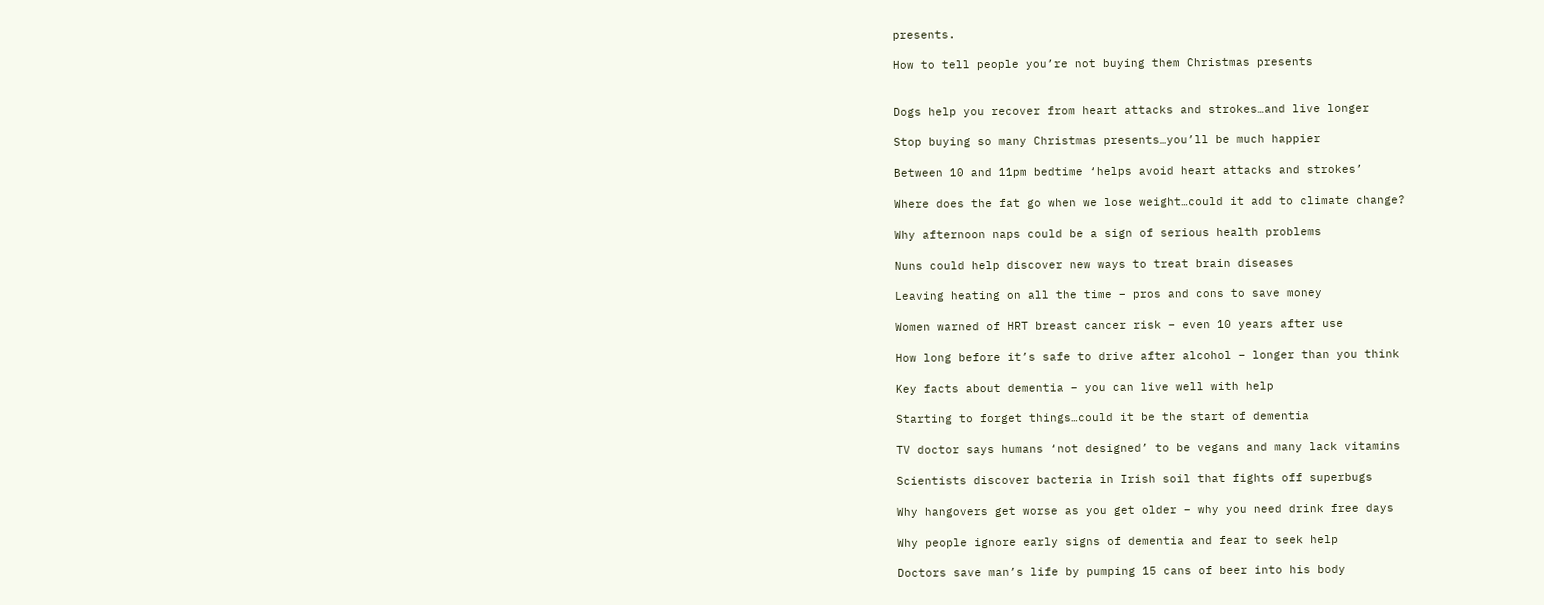presents.

How to tell people you’re not buying them Christmas presents


Dogs help you recover from heart attacks and strokes…and live longer

Stop buying so many Christmas presents…you’ll be much happier

Between 10 and 11pm bedtime ‘helps avoid heart attacks and strokes’

Where does the fat go when we lose weight…could it add to climate change?

Why afternoon naps could be a sign of serious health problems

Nuns could help discover new ways to treat brain diseases

Leaving heating on all the time – pros and cons to save money

Women warned of HRT breast cancer risk – even 10 years after use

How long before it’s safe to drive after alcohol – longer than you think

Key facts about dementia – you can live well with help

Starting to forget things…could it be the start of dementia

TV doctor says humans ‘not designed’ to be vegans and many lack vitamins

Scientists discover bacteria in Irish soil that fights off superbugs

Why hangovers get worse as you get older – why you need drink free days

Why people ignore early signs of dementia and fear to seek help

Doctors save man’s life by pumping 15 cans of beer into his body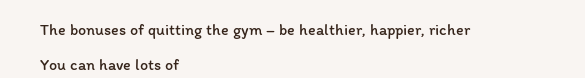The bonuses of quitting the gym – be healthier, happier, richer

You can have lots of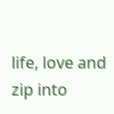life, love and zip into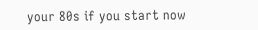your 80s if you start now